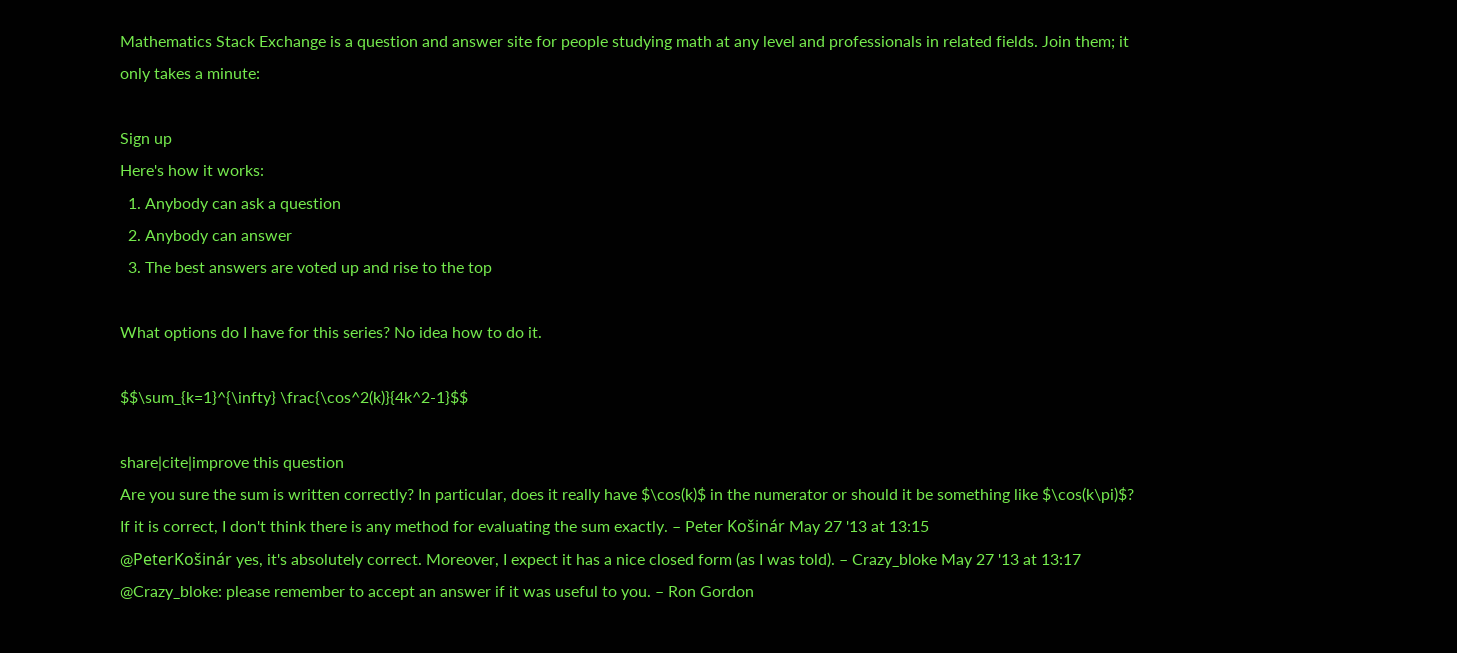Mathematics Stack Exchange is a question and answer site for people studying math at any level and professionals in related fields. Join them; it only takes a minute:

Sign up
Here's how it works:
  1. Anybody can ask a question
  2. Anybody can answer
  3. The best answers are voted up and rise to the top

What options do I have for this series? No idea how to do it.

$$\sum_{k=1}^{\infty} \frac{\cos^2(k)}{4k^2-1}$$

share|cite|improve this question
Are you sure the sum is written correctly? In particular, does it really have $\cos(k)$ in the numerator or should it be something like $\cos(k\pi)$? If it is correct, I don't think there is any method for evaluating the sum exactly. – Peter Košinár May 27 '13 at 13:15
@PeterKošinár yes, it's absolutely correct. Moreover, I expect it has a nice closed form (as I was told). – Crazy_bloke May 27 '13 at 13:17
@Crazy_bloke: please remember to accept an answer if it was useful to you. – Ron Gordon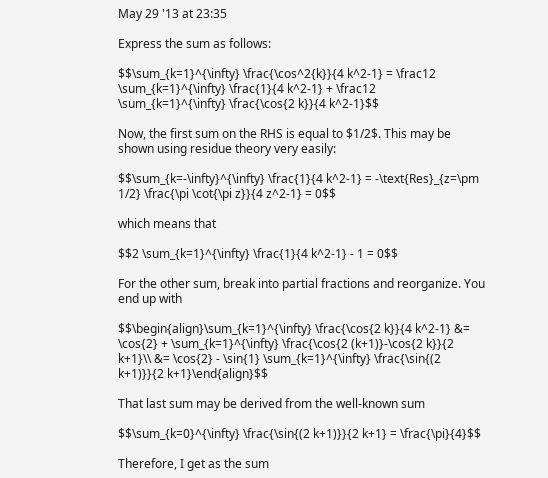May 29 '13 at 23:35

Express the sum as follows:

$$\sum_{k=1}^{\infty} \frac{\cos^2{k}}{4 k^2-1} = \frac12 \sum_{k=1}^{\infty} \frac{1}{4 k^2-1} + \frac12 \sum_{k=1}^{\infty} \frac{\cos{2 k}}{4 k^2-1}$$

Now, the first sum on the RHS is equal to $1/2$. This may be shown using residue theory very easily:

$$\sum_{k=-\infty}^{\infty} \frac{1}{4 k^2-1} = -\text{Res}_{z=\pm 1/2} \frac{\pi \cot{\pi z}}{4 z^2-1} = 0$$

which means that

$$2 \sum_{k=1}^{\infty} \frac{1}{4 k^2-1} - 1 = 0$$

For the other sum, break into partial fractions and reorganize. You end up with

$$\begin{align}\sum_{k=1}^{\infty} \frac{\cos{2 k}}{4 k^2-1} &= \cos{2} + \sum_{k=1}^{\infty} \frac{\cos{2 (k+1)}-\cos{2 k}}{2 k+1}\\ &= \cos{2} - \sin{1} \sum_{k=1}^{\infty} \frac{\sin{(2 k+1)}}{2 k+1}\end{align}$$

That last sum may be derived from the well-known sum

$$\sum_{k=0}^{\infty} \frac{\sin{(2 k+1)}}{2 k+1} = \frac{\pi}{4}$$

Therefore, I get as the sum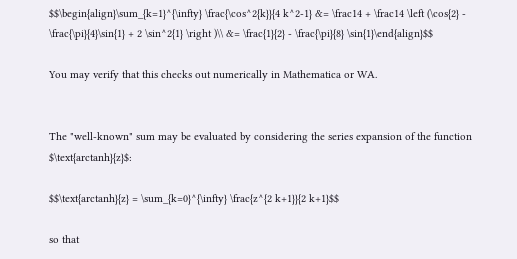$$\begin{align}\sum_{k=1}^{\infty} \frac{\cos^2{k}}{4 k^2-1} &= \frac14 + \frac14 \left (\cos{2} - \frac{\pi}{4}\sin{1} + 2 \sin^2{1} \right )\\ &= \frac{1}{2} - \frac{\pi}{8} \sin{1}\end{align}$$

You may verify that this checks out numerically in Mathematica or WA.


The "well-known" sum may be evaluated by considering the series expansion of the function $\text{arctanh}{z}$:

$$\text{arctanh}{z} = \sum_{k=0}^{\infty} \frac{z^{2 k+1}}{2 k+1}$$

so that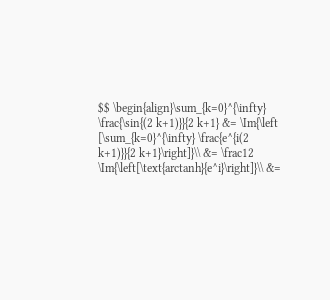$$ \begin{align}\sum_{k=0}^{\infty} \frac{\sin{(2 k+1)}}{2 k+1} &= \Im{\left [\sum_{k=0}^{\infty} \frac{e^{i(2 k+1)}}{2 k+1}\right]}\\ &= \frac12 \Im{\left[\text{arctanh}{e^i}\right]}\\ &=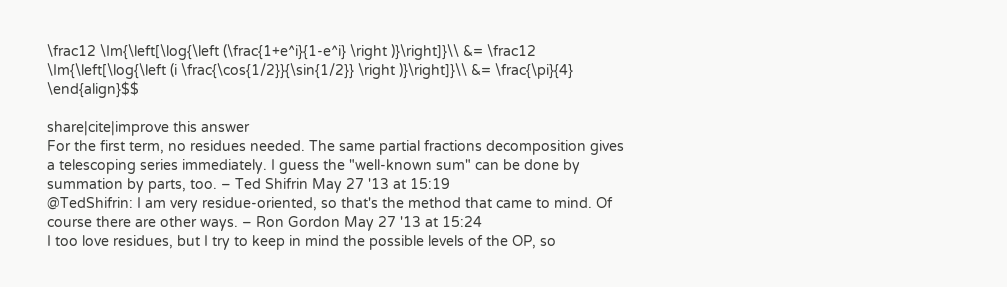\frac12 \Im{\left[\log{\left (\frac{1+e^i}{1-e^i} \right )}\right]}\\ &= \frac12 \Im{\left[\log{\left (i \frac{\cos{1/2}}{\sin{1/2}} \right )}\right]}\\ &= \frac{\pi}{4} \end{align}$$

share|cite|improve this answer
For the first term, no residues needed. The same partial fractions decomposition gives a telescoping series immediately. I guess the "well-known sum" can be done by summation by parts, too. – Ted Shifrin May 27 '13 at 15:19
@TedShifrin: I am very residue-oriented, so that's the method that came to mind. Of course there are other ways. – Ron Gordon May 27 '13 at 15:24
I too love residues, but I try to keep in mind the possible levels of the OP, so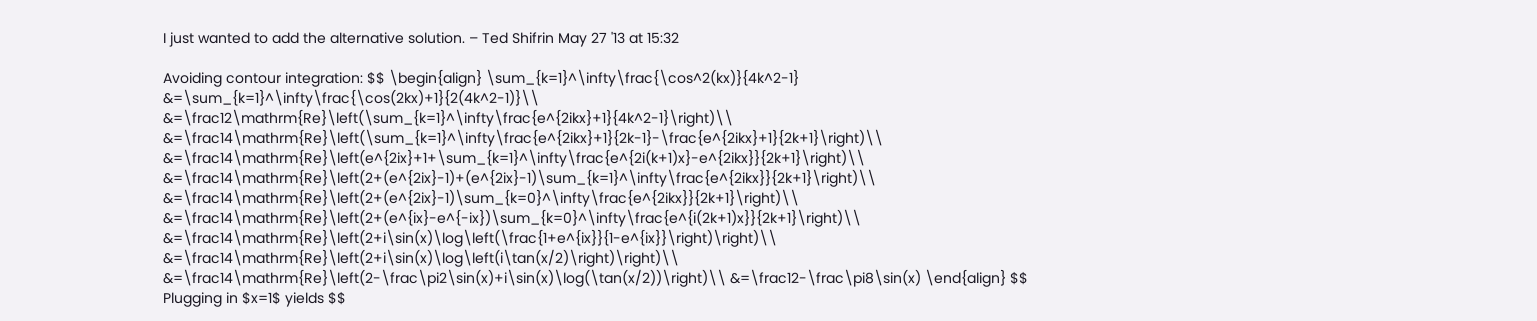I just wanted to add the alternative solution. – Ted Shifrin May 27 '13 at 15:32

Avoiding contour integration: $$ \begin{align} \sum_{k=1}^\infty\frac{\cos^2(kx)}{4k^2-1} &=\sum_{k=1}^\infty\frac{\cos(2kx)+1}{2(4k^2-1)}\\ &=\frac12\mathrm{Re}\left(\sum_{k=1}^\infty\frac{e^{2ikx}+1}{4k^2-1}\right)\\ &=\frac14\mathrm{Re}\left(\sum_{k=1}^\infty\frac{e^{2ikx}+1}{2k-1}-\frac{e^{2ikx}+1}{2k+1}\right)\\ &=\frac14\mathrm{Re}\left(e^{2ix}+1+\sum_{k=1}^\infty\frac{e^{2i(k+1)x}-e^{2ikx}}{2k+1}\right)\\ &=\frac14\mathrm{Re}\left(2+(e^{2ix}-1)+(e^{2ix}-1)\sum_{k=1}^\infty\frac{e^{2ikx}}{2k+1}\right)\\ &=\frac14\mathrm{Re}\left(2+(e^{2ix}-1)\sum_{k=0}^\infty\frac{e^{2ikx}}{2k+1}\right)\\ &=\frac14\mathrm{Re}\left(2+(e^{ix}-e^{-ix})\sum_{k=0}^\infty\frac{e^{i(2k+1)x}}{2k+1}\right)\\ &=\frac14\mathrm{Re}\left(2+i\sin(x)\log\left(\frac{1+e^{ix}}{1-e^{ix}}\right)\right)\\ &=\frac14\mathrm{Re}\left(2+i\sin(x)\log\left(i\tan(x/2)\right)\right)\\ &=\frac14\mathrm{Re}\left(2-\frac\pi2\sin(x)+i\sin(x)\log(\tan(x/2))\right)\\ &=\frac12-\frac\pi8\sin(x) \end{align} $$ Plugging in $x=1$ yields $$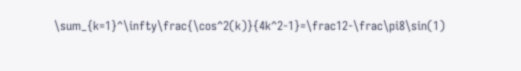\sum_{k=1}^\infty\frac{\cos^2(k)}{4k^2-1}=\frac12-\frac\pi8\sin(1)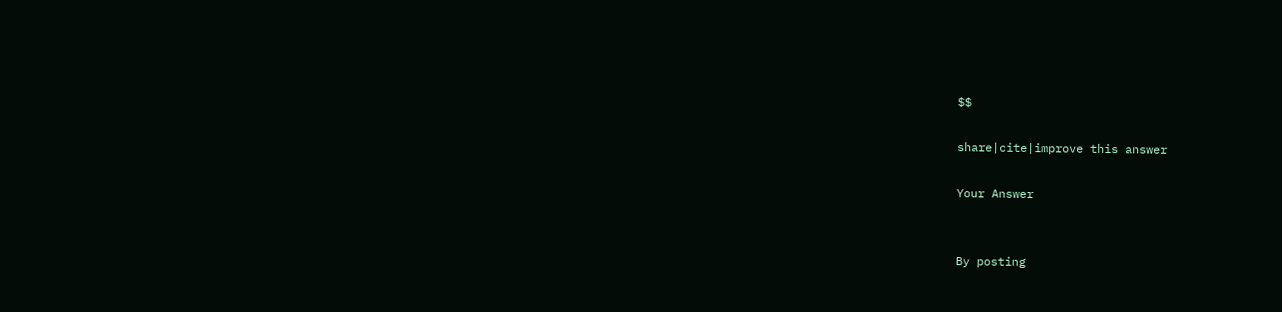$$

share|cite|improve this answer

Your Answer


By posting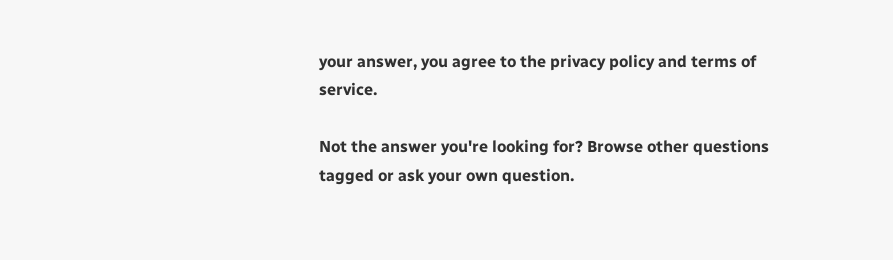your answer, you agree to the privacy policy and terms of service.

Not the answer you're looking for? Browse other questions tagged or ask your own question.